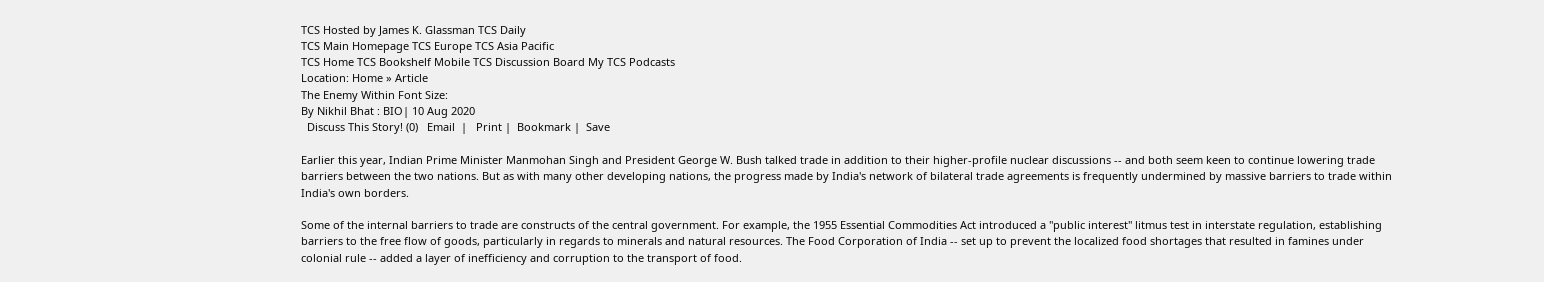TCS Hosted by James K. Glassman TCS Daily
TCS Main Homepage TCS Europe TCS Asia Pacific
TCS Home TCS Bookshelf Mobile TCS Discussion Board My TCS Podcasts
Location: Home » Article
The Enemy Within Font Size:
By Nikhil Bhat : BIO| 10 Aug 2020
  Discuss This Story! (0)   Email  |   Print |  Bookmark |  Save

Earlier this year, Indian Prime Minister Manmohan Singh and President George W. Bush talked trade in addition to their higher-profile nuclear discussions -- and both seem keen to continue lowering trade barriers between the two nations. But as with many other developing nations, the progress made by India's network of bilateral trade agreements is frequently undermined by massive barriers to trade within India's own borders.

Some of the internal barriers to trade are constructs of the central government. For example, the 1955 Essential Commodities Act introduced a "public interest" litmus test in interstate regulation, establishing barriers to the free flow of goods, particularly in regards to minerals and natural resources. The Food Corporation of India -- set up to prevent the localized food shortages that resulted in famines under colonial rule -- added a layer of inefficiency and corruption to the transport of food.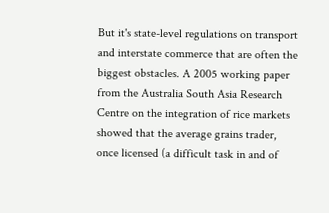But it's state-level regulations on transport and interstate commerce that are often the biggest obstacles. A 2005 working paper from the Australia South Asia Research Centre on the integration of rice markets showed that the average grains trader, once licensed (a difficult task in and of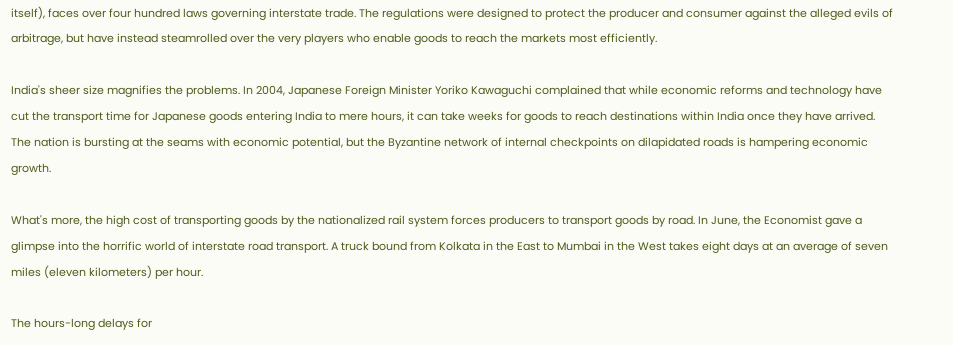itself), faces over four hundred laws governing interstate trade. The regulations were designed to protect the producer and consumer against the alleged evils of arbitrage, but have instead steamrolled over the very players who enable goods to reach the markets most efficiently.

India's sheer size magnifies the problems. In 2004, Japanese Foreign Minister Yoriko Kawaguchi complained that while economic reforms and technology have cut the transport time for Japanese goods entering India to mere hours, it can take weeks for goods to reach destinations within India once they have arrived. The nation is bursting at the seams with economic potential, but the Byzantine network of internal checkpoints on dilapidated roads is hampering economic growth.

What's more, the high cost of transporting goods by the nationalized rail system forces producers to transport goods by road. In June, the Economist gave a glimpse into the horrific world of interstate road transport. A truck bound from Kolkata in the East to Mumbai in the West takes eight days at an average of seven miles (eleven kilometers) per hour.

The hours-long delays for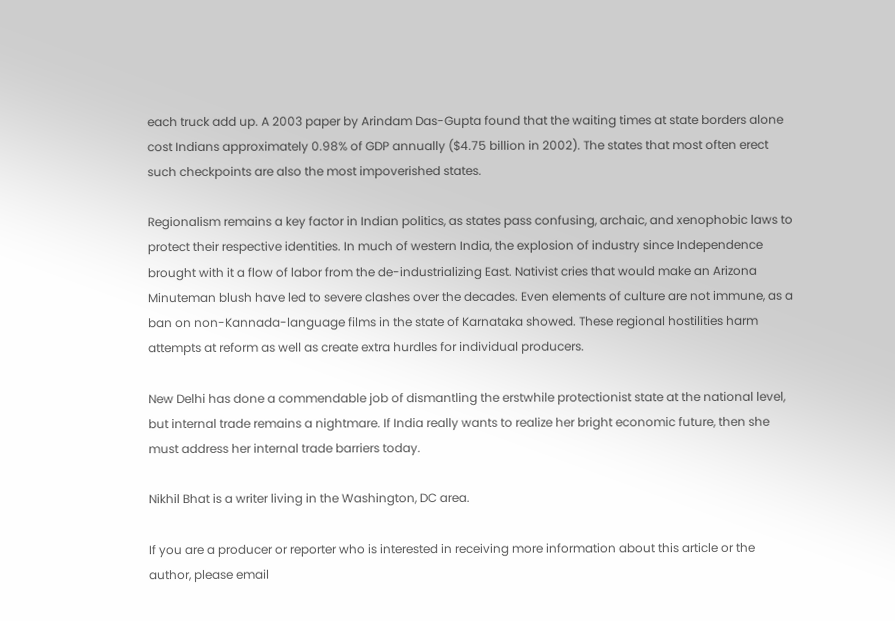each truck add up. A 2003 paper by Arindam Das-Gupta found that the waiting times at state borders alone cost Indians approximately 0.98% of GDP annually ($4.75 billion in 2002). The states that most often erect such checkpoints are also the most impoverished states.

Regionalism remains a key factor in Indian politics, as states pass confusing, archaic, and xenophobic laws to protect their respective identities. In much of western India, the explosion of industry since Independence brought with it a flow of labor from the de-industrializing East. Nativist cries that would make an Arizona Minuteman blush have led to severe clashes over the decades. Even elements of culture are not immune, as a ban on non-Kannada-language films in the state of Karnataka showed. These regional hostilities harm attempts at reform as well as create extra hurdles for individual producers.

New Delhi has done a commendable job of dismantling the erstwhile protectionist state at the national level, but internal trade remains a nightmare. If India really wants to realize her bright economic future, then she must address her internal trade barriers today.

Nikhil Bhat is a writer living in the Washington, DC area.

If you are a producer or reporter who is interested in receiving more information about this article or the author, please email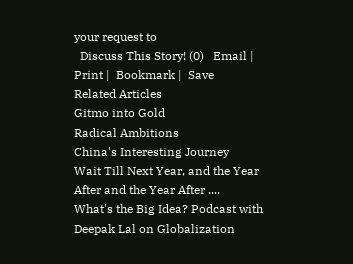your request to
  Discuss This Story! (0)   Email |   Print |  Bookmark |  Save
Related Articles
Gitmo into Gold
Radical Ambitions
China's Interesting Journey
Wait Till Next Year, and the Year After and the Year After ....
What's the Big Idea? Podcast with Deepak Lal on Globalization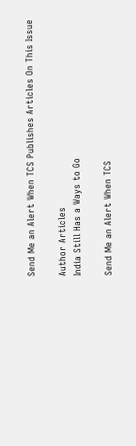Send Me an Alert When TCS Publishes Articles On This Issue

Author Articles
India Still Has a Ways to Go

Send Me an Alert When TCS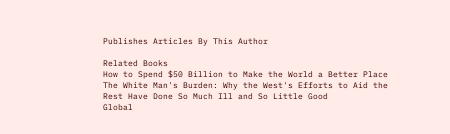Publishes Articles By This Author

Related Books
How to Spend $50 Billion to Make the World a Better Place
The White Man's Burden: Why the West's Efforts to Aid the Rest Have Done So Much Ill and So Little Good
Global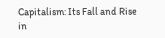Capitalism: Its Fall and Rise in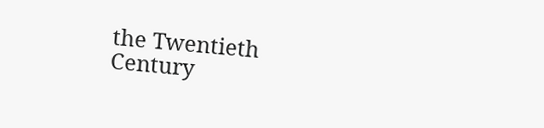the Twentieth Century